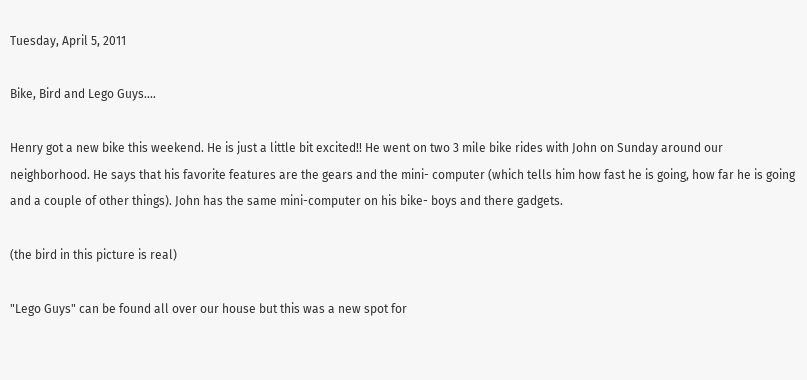Tuesday, April 5, 2011

Bike, Bird and Lego Guys....

Henry got a new bike this weekend. He is just a little bit excited!! He went on two 3 mile bike rides with John on Sunday around our neighborhood. He says that his favorite features are the gears and the mini- computer (which tells him how fast he is going, how far he is going and a couple of other things). John has the same mini-computer on his bike- boys and there gadgets.

(the bird in this picture is real)

"Lego Guys" can be found all over our house but this was a new spot for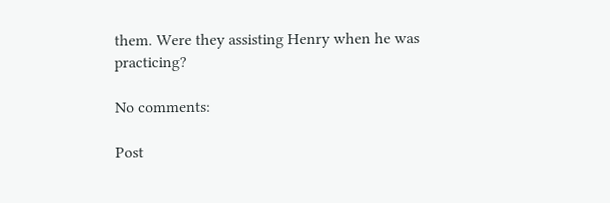them. Were they assisting Henry when he was practicing?

No comments:

Post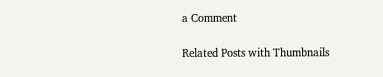a Comment

Related Posts with Thumbnails